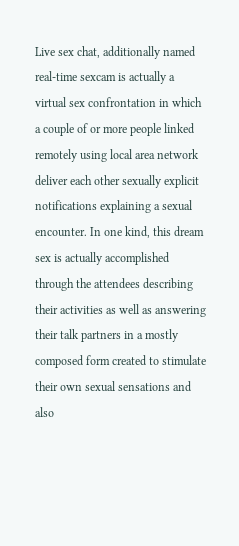Live sex chat, additionally named real-time sexcam is actually a virtual sex confrontation in which a couple of or more people linked remotely using local area network deliver each other sexually explicit notifications explaining a sexual encounter. In one kind, this dream sex is actually accomplished through the attendees describing their activities as well as answering their talk partners in a mostly composed form created to stimulate their own sexual sensations and also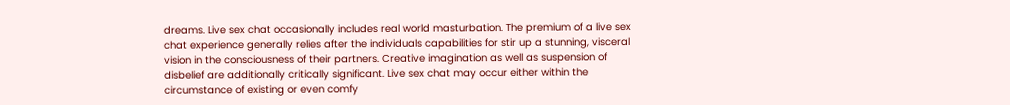dreams. Live sex chat occasionally includes real world masturbation. The premium of a live sex chat experience generally relies after the individuals capabilities for stir up a stunning, visceral vision in the consciousness of their partners. Creative imagination as well as suspension of disbelief are additionally critically significant. Live sex chat may occur either within the circumstance of existing or even comfy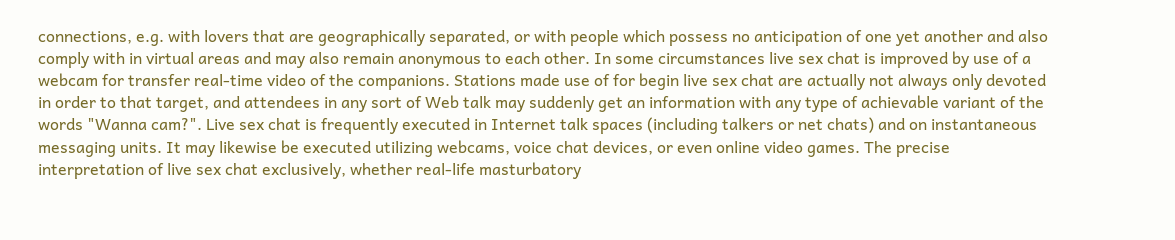connections, e.g. with lovers that are geographically separated, or with people which possess no anticipation of one yet another and also comply with in virtual areas and may also remain anonymous to each other. In some circumstances live sex chat is improved by use of a webcam for transfer real-time video of the companions. Stations made use of for begin live sex chat are actually not always only devoted in order to that target, and attendees in any sort of Web talk may suddenly get an information with any type of achievable variant of the words "Wanna cam?". Live sex chat is frequently executed in Internet talk spaces (including talkers or net chats) and on instantaneous messaging units. It may likewise be executed utilizing webcams, voice chat devices, or even online video games. The precise interpretation of live sex chat exclusively, whether real-life masturbatory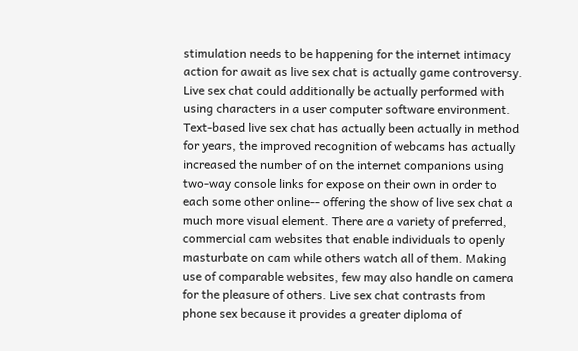stimulation needs to be happening for the internet intimacy action for await as live sex chat is actually game controversy. Live sex chat could additionally be actually performed with using characters in a user computer software environment. Text-based live sex chat has actually been actually in method for years, the improved recognition of webcams has actually increased the number of on the internet companions using two-way console links for expose on their own in order to each some other online-- offering the show of live sex chat a much more visual element. There are a variety of preferred, commercial cam websites that enable individuals to openly masturbate on cam while others watch all of them. Making use of comparable websites, few may also handle on camera for the pleasure of others. Live sex chat contrasts from phone sex because it provides a greater diploma of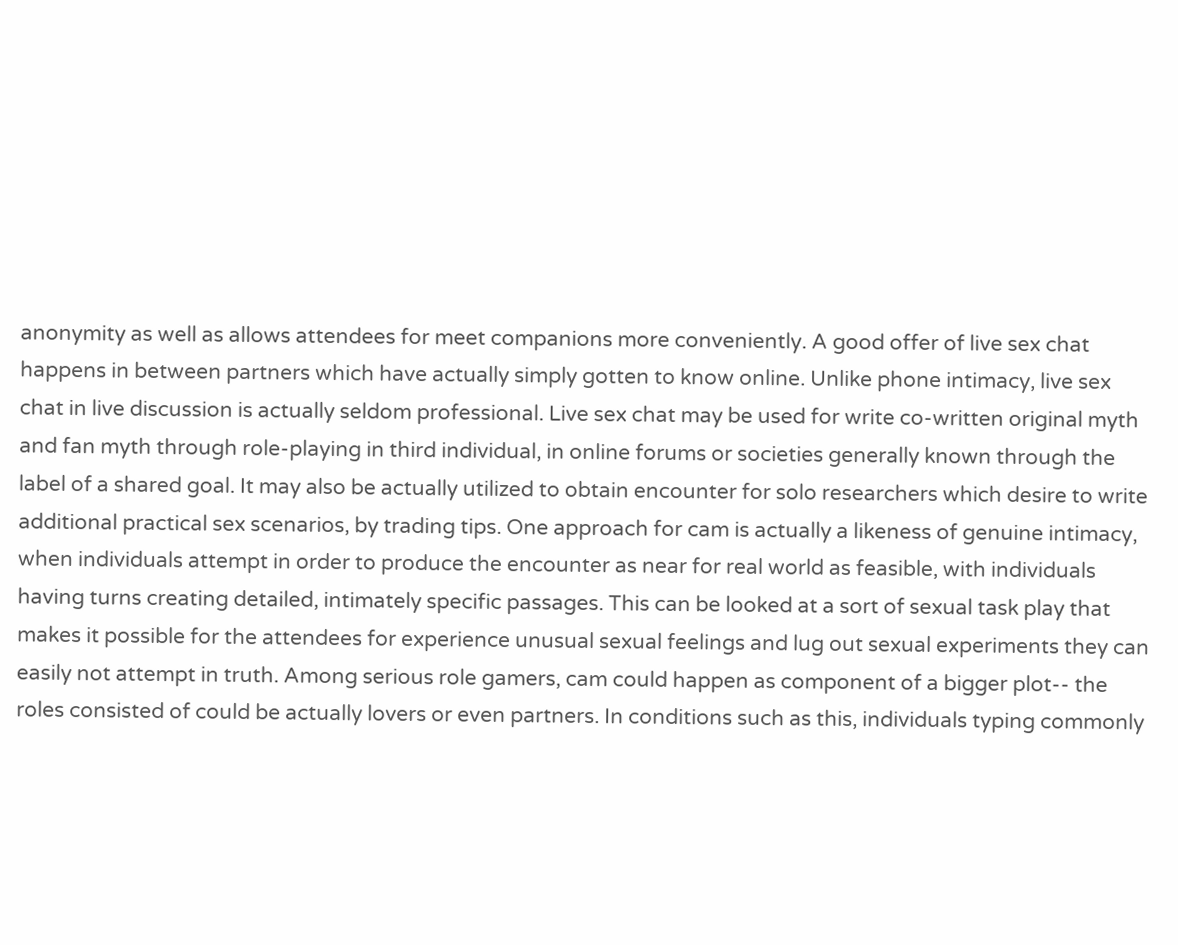anonymity as well as allows attendees for meet companions more conveniently. A good offer of live sex chat happens in between partners which have actually simply gotten to know online. Unlike phone intimacy, live sex chat in live discussion is actually seldom professional. Live sex chat may be used for write co-written original myth and fan myth through role-playing in third individual, in online forums or societies generally known through the label of a shared goal. It may also be actually utilized to obtain encounter for solo researchers which desire to write additional practical sex scenarios, by trading tips. One approach for cam is actually a likeness of genuine intimacy, when individuals attempt in order to produce the encounter as near for real world as feasible, with individuals having turns creating detailed, intimately specific passages. This can be looked at a sort of sexual task play that makes it possible for the attendees for experience unusual sexual feelings and lug out sexual experiments they can easily not attempt in truth. Among serious role gamers, cam could happen as component of a bigger plot-- the roles consisted of could be actually lovers or even partners. In conditions such as this, individuals typing commonly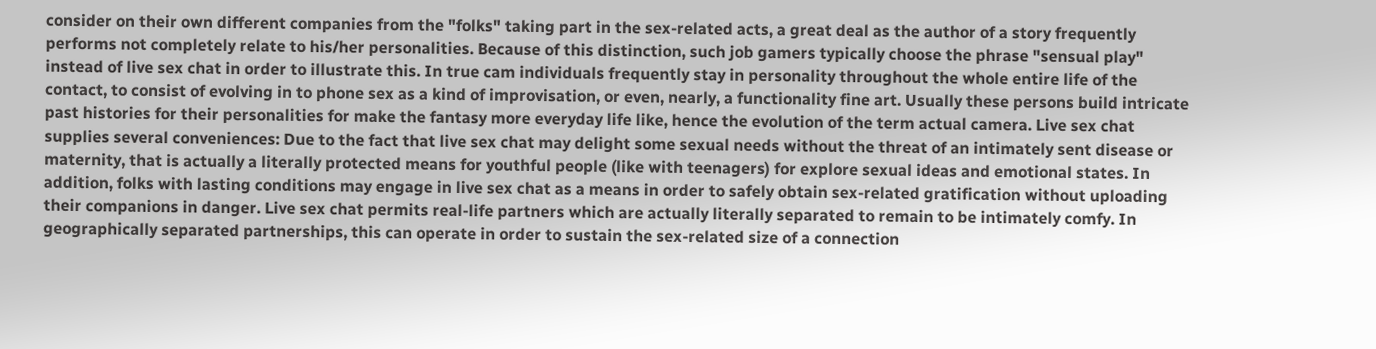consider on their own different companies from the "folks" taking part in the sex-related acts, a great deal as the author of a story frequently performs not completely relate to his/her personalities. Because of this distinction, such job gamers typically choose the phrase "sensual play" instead of live sex chat in order to illustrate this. In true cam individuals frequently stay in personality throughout the whole entire life of the contact, to consist of evolving in to phone sex as a kind of improvisation, or even, nearly, a functionality fine art. Usually these persons build intricate past histories for their personalities for make the fantasy more everyday life like, hence the evolution of the term actual camera. Live sex chat supplies several conveniences: Due to the fact that live sex chat may delight some sexual needs without the threat of an intimately sent disease or maternity, that is actually a literally protected means for youthful people (like with teenagers) for explore sexual ideas and emotional states. In addition, folks with lasting conditions may engage in live sex chat as a means in order to safely obtain sex-related gratification without uploading their companions in danger. Live sex chat permits real-life partners which are actually literally separated to remain to be intimately comfy. In geographically separated partnerships, this can operate in order to sustain the sex-related size of a connection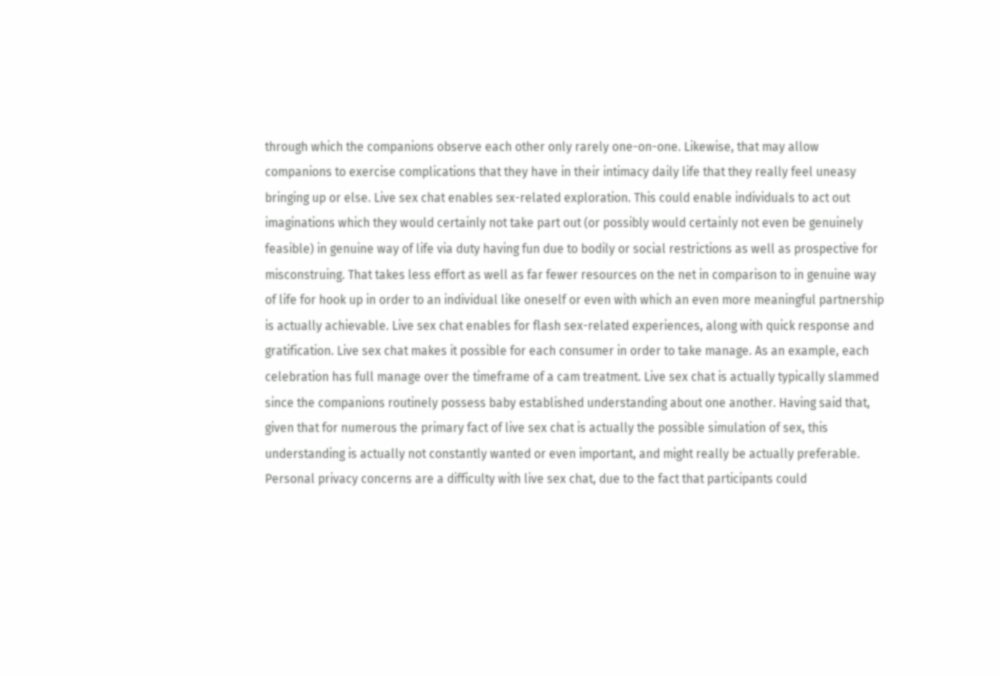through which the companions observe each other only rarely one-on-one. Likewise, that may allow companions to exercise complications that they have in their intimacy daily life that they really feel uneasy bringing up or else. Live sex chat enables sex-related exploration. This could enable individuals to act out imaginations which they would certainly not take part out (or possibly would certainly not even be genuinely feasible) in genuine way of life via duty having fun due to bodily or social restrictions as well as prospective for misconstruing. That takes less effort as well as far fewer resources on the net in comparison to in genuine way of life for hook up in order to an individual like oneself or even with which an even more meaningful partnership is actually achievable. Live sex chat enables for flash sex-related experiences, along with quick response and gratification. Live sex chat makes it possible for each consumer in order to take manage. As an example, each celebration has full manage over the timeframe of a cam treatment. Live sex chat is actually typically slammed since the companions routinely possess baby established understanding about one another. Having said that, given that for numerous the primary fact of live sex chat is actually the possible simulation of sex, this understanding is actually not constantly wanted or even important, and might really be actually preferable. Personal privacy concerns are a difficulty with live sex chat, due to the fact that participants could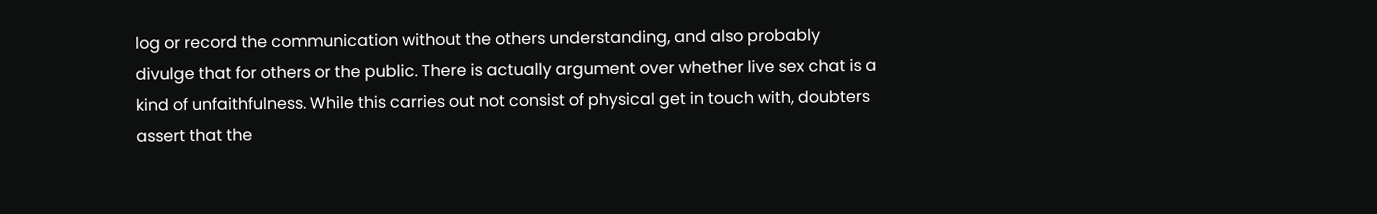log or record the communication without the others understanding, and also probably divulge that for others or the public. There is actually argument over whether live sex chat is a kind of unfaithfulness. While this carries out not consist of physical get in touch with, doubters assert that the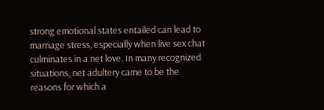strong emotional states entailed can lead to marriage stress, especially when live sex chat culminates in a net love. In many recognized situations, net adultery came to be the reasons for which a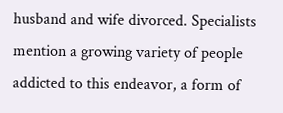husband and wife divorced. Specialists mention a growing variety of people addicted to this endeavor, a form of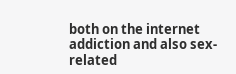both on the internet addiction and also sex-related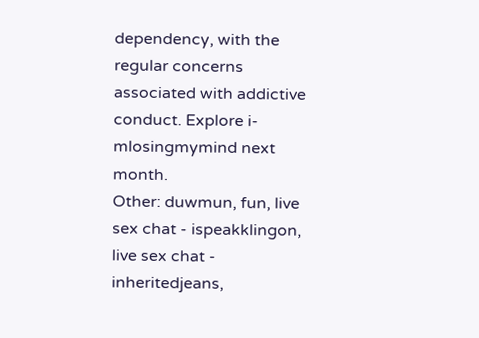dependency, with the regular concerns associated with addictive conduct. Explore i-mlosingmymind next month.
Other: duwmun, fun, live sex chat - ispeakklingon, live sex chat - inheritedjeans,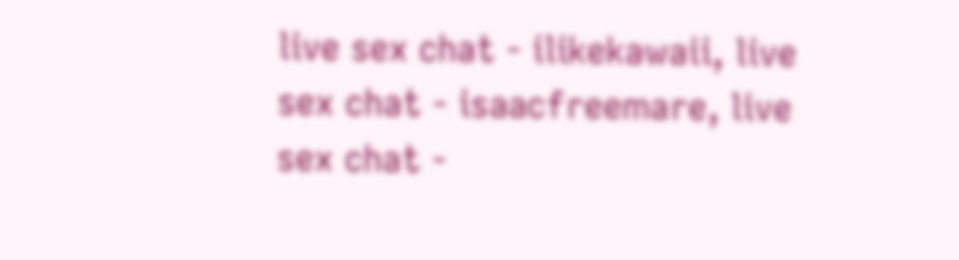live sex chat - ilikekawaii, live sex chat - isaacfreemare, live sex chat -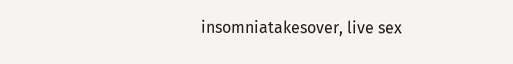insomniatakesover, live sex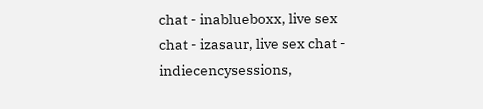chat - inablueboxx, live sex chat - izasaur, live sex chat - indiecencysessions,